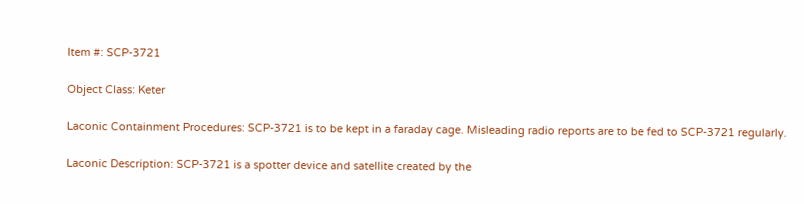Item #: SCP-3721

Object Class: Keter

Laconic Containment Procedures: SCP-3721 is to be kept in a faraday cage. Misleading radio reports are to be fed to SCP-3721 regularly.

Laconic Description: SCP-3721 is a spotter device and satellite created by the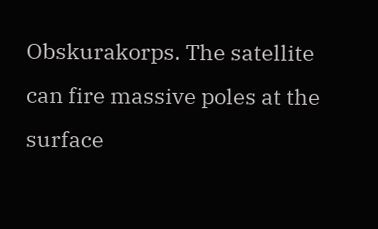Obskurakorps. The satellite can fire massive poles at the surface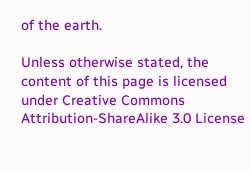of the earth.

Unless otherwise stated, the content of this page is licensed under Creative Commons Attribution-ShareAlike 3.0 License